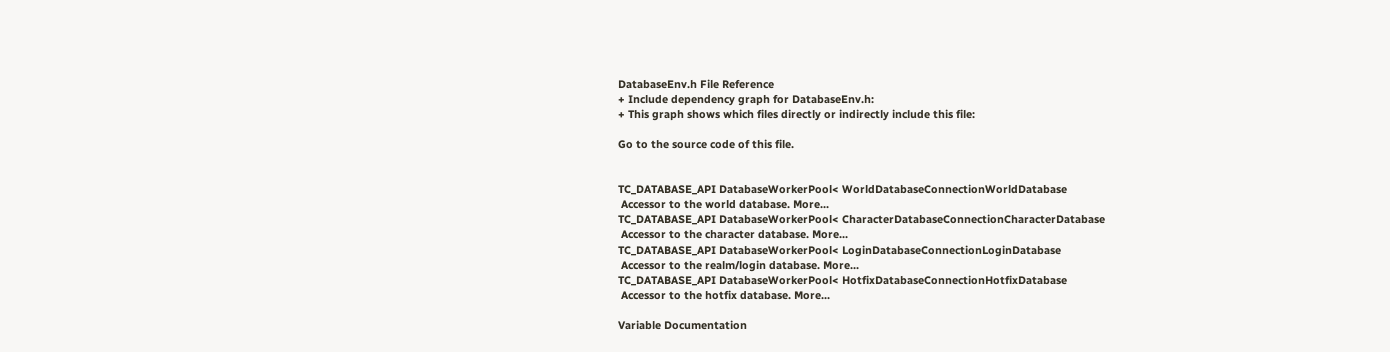DatabaseEnv.h File Reference
+ Include dependency graph for DatabaseEnv.h:
+ This graph shows which files directly or indirectly include this file:

Go to the source code of this file.


TC_DATABASE_API DatabaseWorkerPool< WorldDatabaseConnectionWorldDatabase
 Accessor to the world database. More...
TC_DATABASE_API DatabaseWorkerPool< CharacterDatabaseConnectionCharacterDatabase
 Accessor to the character database. More...
TC_DATABASE_API DatabaseWorkerPool< LoginDatabaseConnectionLoginDatabase
 Accessor to the realm/login database. More...
TC_DATABASE_API DatabaseWorkerPool< HotfixDatabaseConnectionHotfixDatabase
 Accessor to the hotfix database. More...

Variable Documentation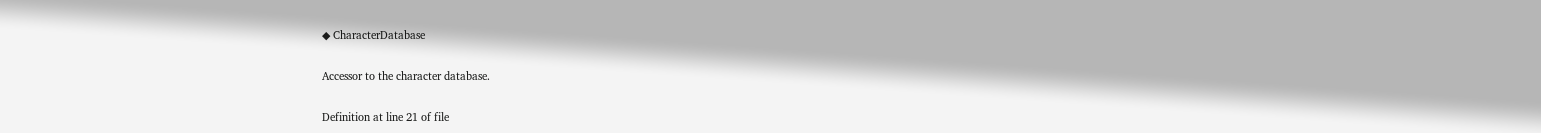◆ CharacterDatabase

Accessor to the character database.

Definition at line 21 of file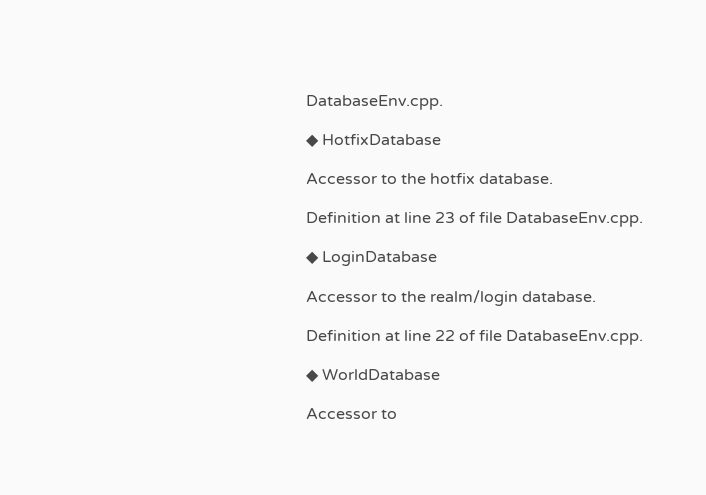DatabaseEnv.cpp.

◆ HotfixDatabase

Accessor to the hotfix database.

Definition at line 23 of file DatabaseEnv.cpp.

◆ LoginDatabase

Accessor to the realm/login database.

Definition at line 22 of file DatabaseEnv.cpp.

◆ WorldDatabase

Accessor to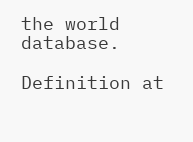the world database.

Definition at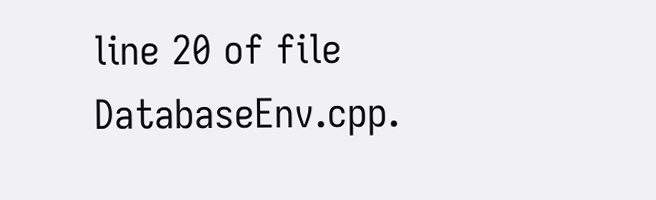line 20 of file DatabaseEnv.cpp.